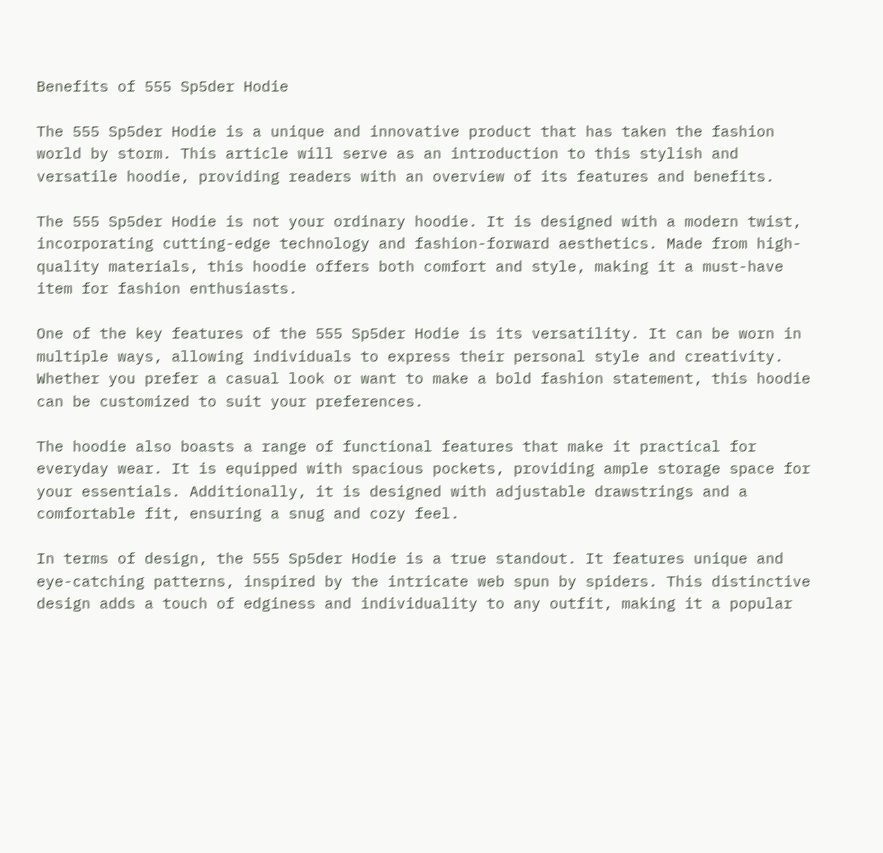Benefits of 555 Sp5der Hodie

The 555 Sp5der Hodie is a unique and innovative product that has taken the fashion world by storm. This article will serve as an introduction to this stylish and versatile hoodie, providing readers with an overview of its features and benefits.

The 555 Sp5der Hodie is not your ordinary hoodie. It is designed with a modern twist, incorporating cutting-edge technology and fashion-forward aesthetics. Made from high-quality materials, this hoodie offers both comfort and style, making it a must-have item for fashion enthusiasts.

One of the key features of the 555 Sp5der Hodie is its versatility. It can be worn in multiple ways, allowing individuals to express their personal style and creativity. Whether you prefer a casual look or want to make a bold fashion statement, this hoodie can be customized to suit your preferences.

The hoodie also boasts a range of functional features that make it practical for everyday wear. It is equipped with spacious pockets, providing ample storage space for your essentials. Additionally, it is designed with adjustable drawstrings and a comfortable fit, ensuring a snug and cozy feel.

In terms of design, the 555 Sp5der Hodie is a true standout. It features unique and eye-catching patterns, inspired by the intricate web spun by spiders. This distinctive design adds a touch of edginess and individuality to any outfit, making it a popular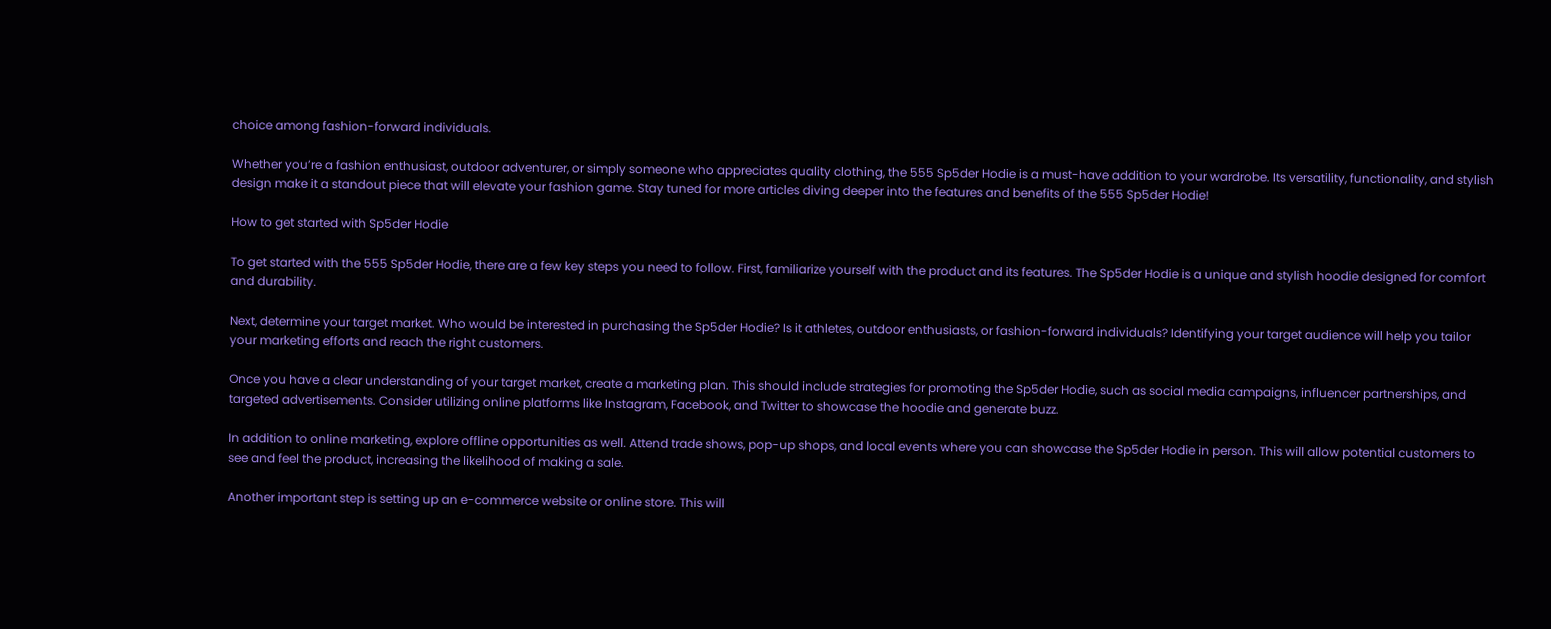choice among fashion-forward individuals.

Whether you’re a fashion enthusiast, outdoor adventurer, or simply someone who appreciates quality clothing, the 555 Sp5der Hodie is a must-have addition to your wardrobe. Its versatility, functionality, and stylish design make it a standout piece that will elevate your fashion game. Stay tuned for more articles diving deeper into the features and benefits of the 555 Sp5der Hodie!

How to get started with Sp5der Hodie

To get started with the 555 Sp5der Hodie, there are a few key steps you need to follow. First, familiarize yourself with the product and its features. The Sp5der Hodie is a unique and stylish hoodie designed for comfort and durability.

Next, determine your target market. Who would be interested in purchasing the Sp5der Hodie? Is it athletes, outdoor enthusiasts, or fashion-forward individuals? Identifying your target audience will help you tailor your marketing efforts and reach the right customers.

Once you have a clear understanding of your target market, create a marketing plan. This should include strategies for promoting the Sp5der Hodie, such as social media campaigns, influencer partnerships, and targeted advertisements. Consider utilizing online platforms like Instagram, Facebook, and Twitter to showcase the hoodie and generate buzz.

In addition to online marketing, explore offline opportunities as well. Attend trade shows, pop-up shops, and local events where you can showcase the Sp5der Hodie in person. This will allow potential customers to see and feel the product, increasing the likelihood of making a sale.

Another important step is setting up an e-commerce website or online store. This will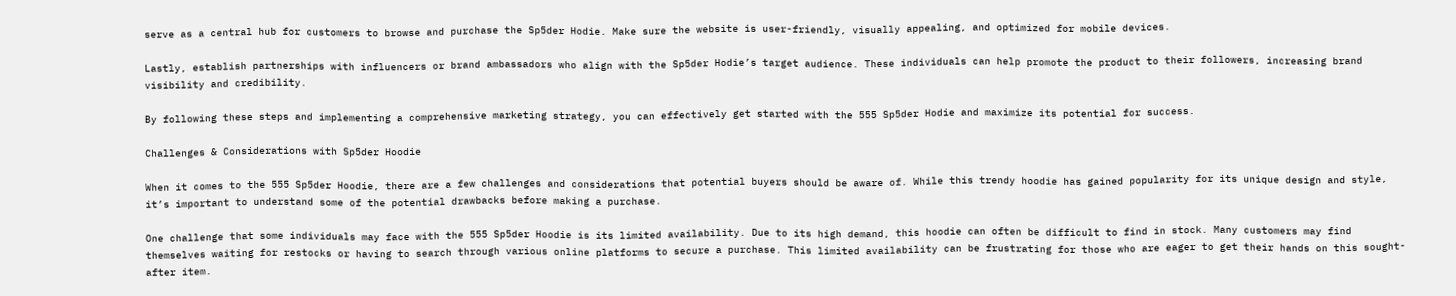serve as a central hub for customers to browse and purchase the Sp5der Hodie. Make sure the website is user-friendly, visually appealing, and optimized for mobile devices.

Lastly, establish partnerships with influencers or brand ambassadors who align with the Sp5der Hodie’s target audience. These individuals can help promote the product to their followers, increasing brand visibility and credibility.

By following these steps and implementing a comprehensive marketing strategy, you can effectively get started with the 555 Sp5der Hodie and maximize its potential for success.

Challenges & Considerations with Sp5der Hoodie

When it comes to the 555 Sp5der Hoodie, there are a few challenges and considerations that potential buyers should be aware of. While this trendy hoodie has gained popularity for its unique design and style, it’s important to understand some of the potential drawbacks before making a purchase.

One challenge that some individuals may face with the 555 Sp5der Hoodie is its limited availability. Due to its high demand, this hoodie can often be difficult to find in stock. Many customers may find themselves waiting for restocks or having to search through various online platforms to secure a purchase. This limited availability can be frustrating for those who are eager to get their hands on this sought-after item.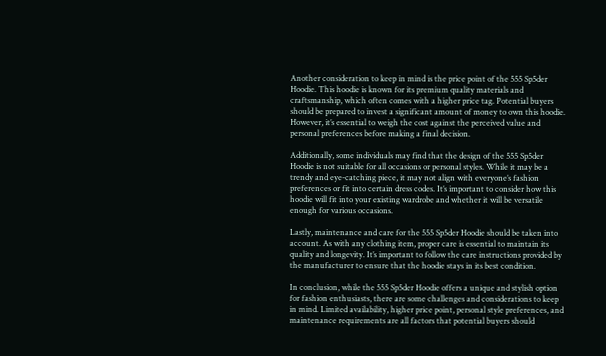Another consideration to keep in mind is the price point of the 555 Sp5der Hoodie. This hoodie is known for its premium quality materials and craftsmanship, which often comes with a higher price tag. Potential buyers should be prepared to invest a significant amount of money to own this hoodie. However, it’s essential to weigh the cost against the perceived value and personal preferences before making a final decision.

Additionally, some individuals may find that the design of the 555 Sp5der Hoodie is not suitable for all occasions or personal styles. While it may be a trendy and eye-catching piece, it may not align with everyone’s fashion preferences or fit into certain dress codes. It’s important to consider how this hoodie will fit into your existing wardrobe and whether it will be versatile enough for various occasions.

Lastly, maintenance and care for the 555 Sp5der Hoodie should be taken into account. As with any clothing item, proper care is essential to maintain its quality and longevity. It’s important to follow the care instructions provided by the manufacturer to ensure that the hoodie stays in its best condition.

In conclusion, while the 555 Sp5der Hoodie offers a unique and stylish option for fashion enthusiasts, there are some challenges and considerations to keep in mind. Limited availability, higher price point, personal style preferences, and maintenance requirements are all factors that potential buyers should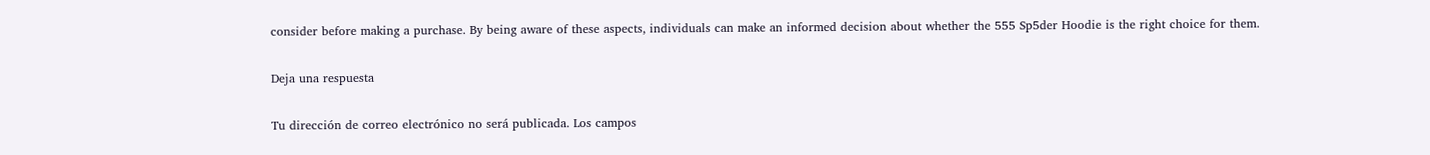consider before making a purchase. By being aware of these aspects, individuals can make an informed decision about whether the 555 Sp5der Hoodie is the right choice for them.

Deja una respuesta

Tu dirección de correo electrónico no será publicada. Los campos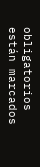obligatorios están marcados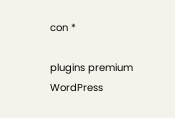con *

plugins premium WordPress